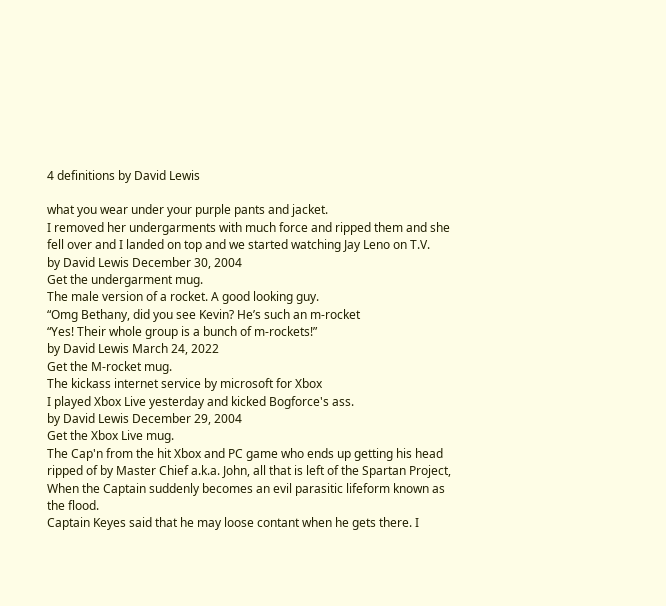4 definitions by David Lewis

what you wear under your purple pants and jacket.
I removed her undergarments with much force and ripped them and she fell over and I landed on top and we started watching Jay Leno on T.V.
by David Lewis December 30, 2004
Get the undergarment mug.
The male version of a rocket. A good looking guy.
“Omg Bethany, did you see Kevin? He’s such an m-rocket
“Yes! Their whole group is a bunch of m-rockets!”
by David Lewis March 24, 2022
Get the M-rocket mug.
The kickass internet service by microsoft for Xbox
I played Xbox Live yesterday and kicked Bogforce's ass.
by David Lewis December 29, 2004
Get the Xbox Live mug.
The Cap'n from the hit Xbox and PC game who ends up getting his head ripped of by Master Chief a.k.a. John, all that is left of the Spartan Project, When the Captain suddenly becomes an evil parasitic lifeform known as the flood.
Captain Keyes said that he may loose contant when he gets there. I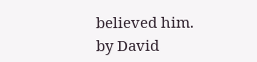believed him.
by David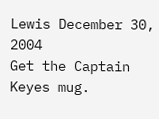Lewis December 30, 2004
Get the Captain Keyes mug.